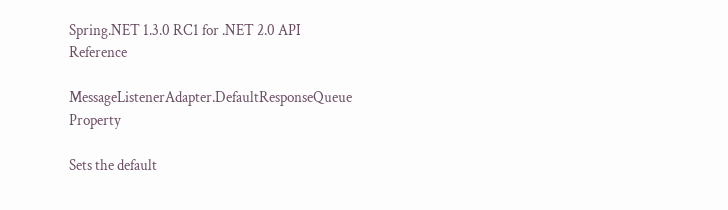Spring.NET 1.3.0 RC1 for .NET 2.0 API Reference

MessageListenerAdapter.DefaultResponseQueue Property

Sets the default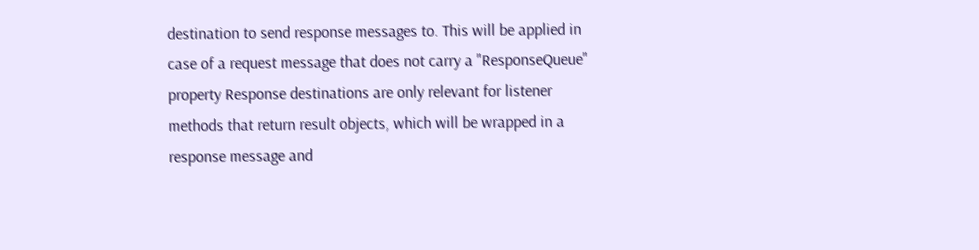destination to send response messages to. This will be applied in case of a request message that does not carry a "ResponseQueue" property Response destinations are only relevant for listener methods that return result objects, which will be wrapped in a response message and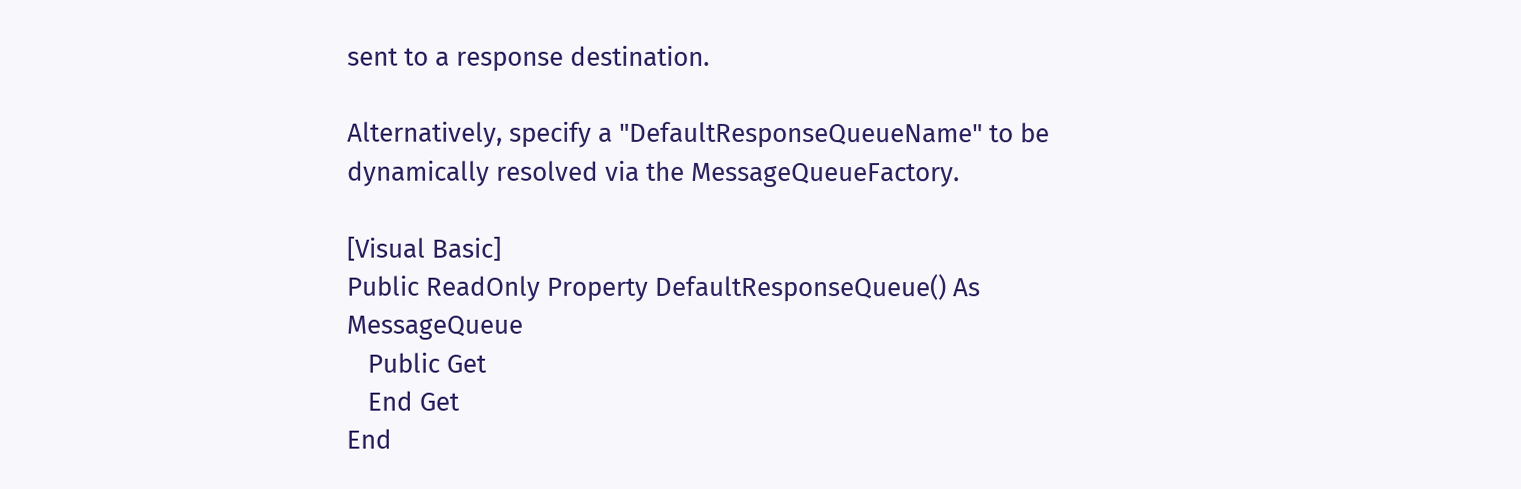sent to a response destination.

Alternatively, specify a "DefaultResponseQueueName" to be dynamically resolved via the MessageQueueFactory.

[Visual Basic]
Public ReadOnly Property DefaultResponseQueue() As MessageQueue
   Public Get
   End Get
End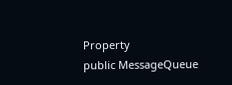Property
public MessageQueue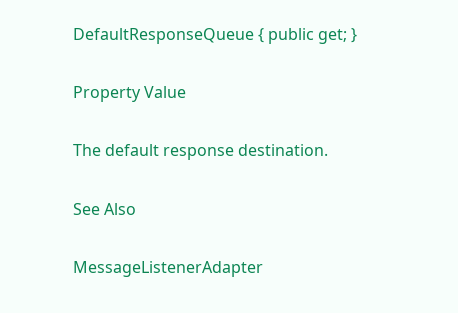DefaultResponseQueue { public get; }

Property Value

The default response destination.

See Also

MessageListenerAdapter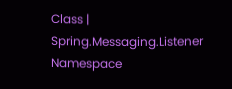Class | Spring.Messaging.Listener Namespace